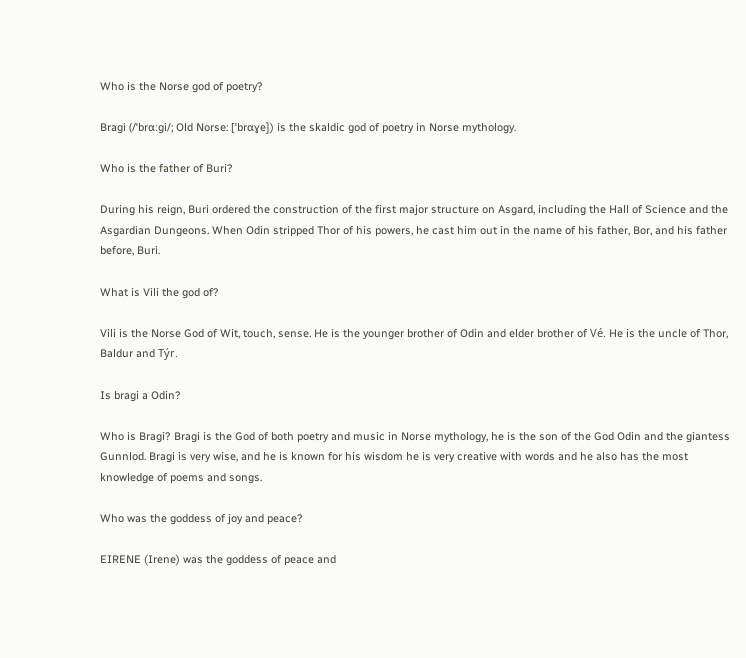Who is the Norse god of poetry?

Bragi (/ˈbrɑːɡi/; Old Norse: [ˈbrɑɣe]) is the skaldic god of poetry in Norse mythology.

Who is the father of Buri?

During his reign, Buri ordered the construction of the first major structure on Asgard, including the Hall of Science and the Asgardian Dungeons. When Odin stripped Thor of his powers, he cast him out in the name of his father, Bor, and his father before, Buri.

What is Vili the god of?

Vili is the Norse God of Wit, touch, sense. He is the younger brother of Odin and elder brother of Vé. He is the uncle of Thor, Baldur and Týr.

Is bragi a Odin?

Who is Bragi? Bragi is the God of both poetry and music in Norse mythology, he is the son of the God Odin and the giantess Gunnlod. Bragi is very wise, and he is known for his wisdom he is very creative with words and he also has the most knowledge of poems and songs.

Who was the goddess of joy and peace?

EIRENE (Irene) was the goddess of peace and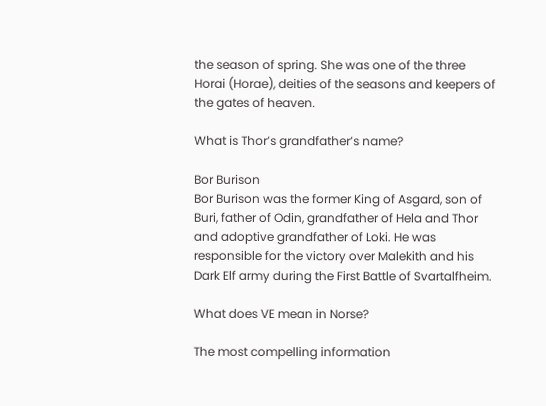the season of spring. She was one of the three Horai (Horae), deities of the seasons and keepers of the gates of heaven.

What is Thor’s grandfather’s name?

Bor Burison
Bor Burison was the former King of Asgard, son of Buri, father of Odin, grandfather of Hela and Thor and adoptive grandfather of Loki. He was responsible for the victory over Malekith and his Dark Elf army during the First Battle of Svartalfheim.

What does VE mean in Norse?

The most compelling information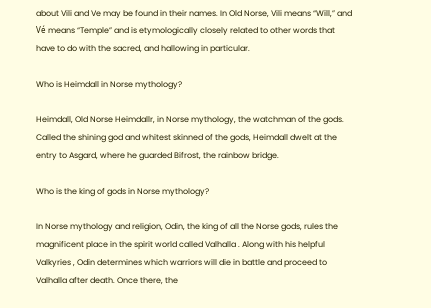about Vili and Ve may be found in their names. In Old Norse, Vili means “Will,” and Vé means “Temple” and is etymologically closely related to other words that have to do with the sacred, and hallowing in particular.

Who is Heimdall in Norse mythology?

Heimdall, Old Norse Heimdallr, in Norse mythology, the watchman of the gods. Called the shining god and whitest skinned of the gods, Heimdall dwelt at the entry to Asgard, where he guarded Bifrost, the rainbow bridge.

Who is the king of gods in Norse mythology?

In Norse mythology and religion, Odin, the king of all the Norse gods, rules the magnificent place in the spirit world called Valhalla . Along with his helpful Valkyries , Odin determines which warriors will die in battle and proceed to Valhalla after death. Once there, the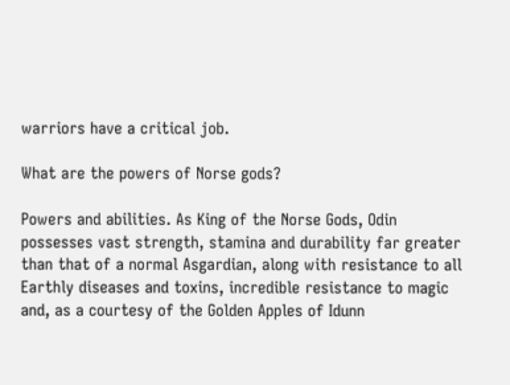warriors have a critical job.

What are the powers of Norse gods?

Powers and abilities. As King of the Norse Gods, Odin possesses vast strength, stamina and durability far greater than that of a normal Asgardian, along with resistance to all Earthly diseases and toxins, incredible resistance to magic and, as a courtesy of the Golden Apples of Idunn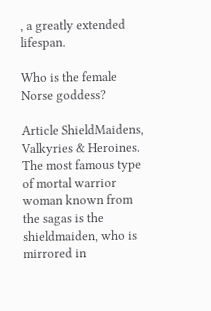, a greatly extended lifespan.

Who is the female Norse goddess?

Article ShieldMaidens, Valkyries & Heroines. The most famous type of mortal warrior woman known from the sagas is the shieldmaiden, who is mirrored in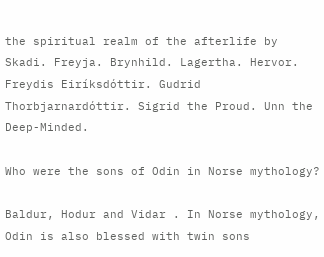the spiritual realm of the afterlife by Skadi. Freyja. Brynhild. Lagertha. Hervor. Freydis Eiríksdóttir. Gudrid Thorbjarnardóttir. Sigrid the Proud. Unn the Deep-Minded.

Who were the sons of Odin in Norse mythology?

Baldur, Hodur and Vidar . In Norse mythology, Odin is also blessed with twin sons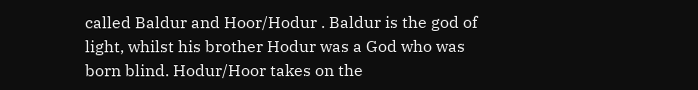called Baldur and Hoor/Hodur . Baldur is the god of light, whilst his brother Hodur was a God who was born blind. Hodur/Hoor takes on the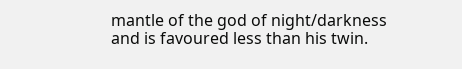mantle of the god of night/darkness and is favoured less than his twin.